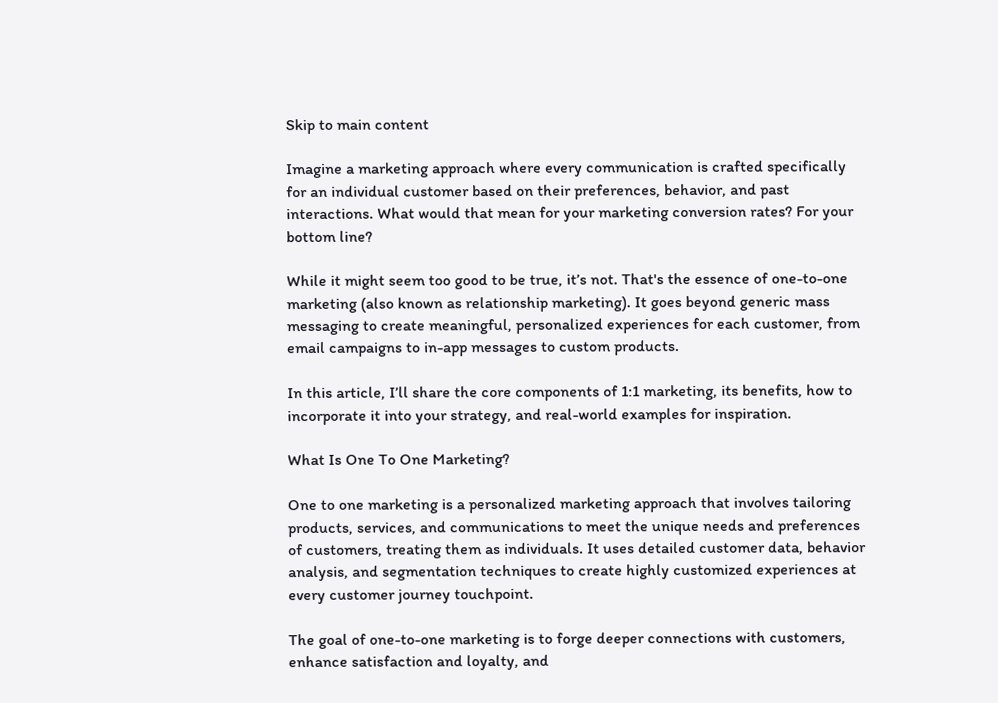Skip to main content

Imagine a marketing approach where every communication is crafted specifically for an individual customer based on their preferences, behavior, and past interactions. What would that mean for your marketing conversion rates? For your bottom line?

While it might seem too good to be true, it’s not. That's the essence of one-to-one marketing (also known as relationship marketing). It goes beyond generic mass messaging to create meaningful, personalized experiences for each customer, from email campaigns to in-app messages to custom products.

In this article, I’ll share the core components of 1:1 marketing, its benefits, how to incorporate it into your strategy, and real-world examples for inspiration.

What Is One To One Marketing?

One to one marketing is a personalized marketing approach that involves tailoring products, services, and communications to meet the unique needs and preferences of customers, treating them as individuals. It uses detailed customer data, behavior analysis, and segmentation techniques to create highly customized experiences at every customer journey touchpoint.

The goal of one-to-one marketing is to forge deeper connections with customers, enhance satisfaction and loyalty, and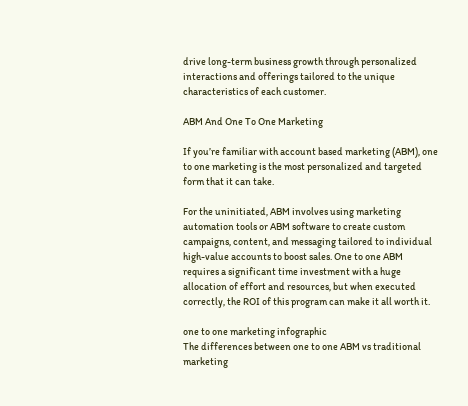drive long-term business growth through personalized interactions and offerings tailored to the unique characteristics of each customer.

ABM And One To One Marketing

If you’re familiar with account based marketing (ABM), one to one marketing is the most personalized and targeted form that it can take.

For the uninitiated, ABM involves using marketing automation tools or ABM software to create custom campaigns, content, and messaging tailored to individual high-value accounts to boost sales. One to one ABM requires a significant time investment with a huge allocation of effort and resources, but when executed correctly, the ROI of this program can make it all worth it.

one to one marketing infographic
The differences between one to one ABM vs traditional marketing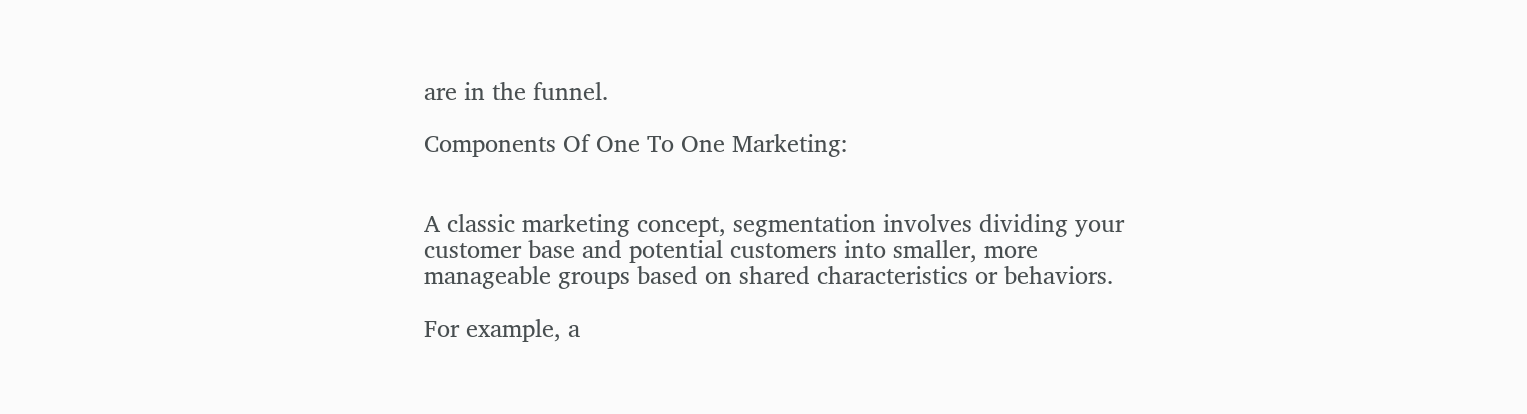are in the funnel.

Components Of One To One Marketing:


A classic marketing concept, segmentation involves dividing your customer base and potential customers into smaller, more manageable groups based on shared characteristics or behaviors.

For example, a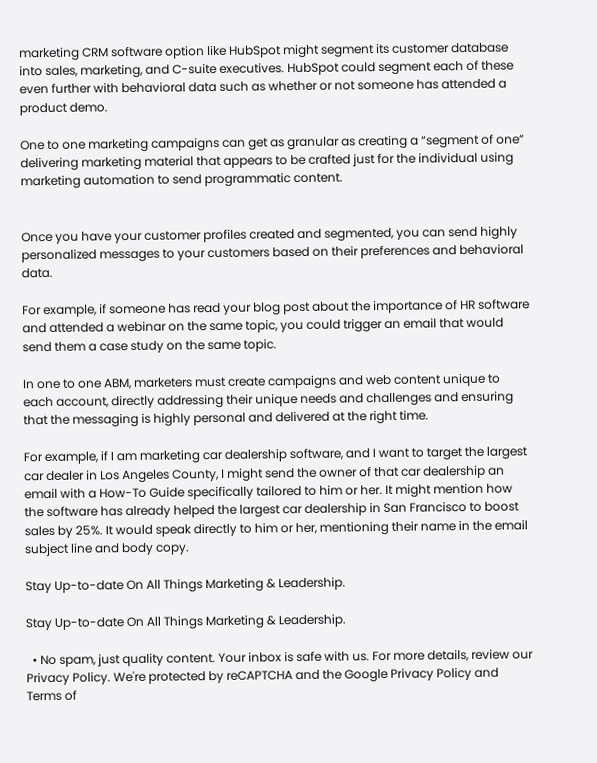marketing CRM software option like HubSpot might segment its customer database into sales, marketing, and C-suite executives. HubSpot could segment each of these even further with behavioral data such as whether or not someone has attended a product demo.

One to one marketing campaigns can get as granular as creating a “segment of one” delivering marketing material that appears to be crafted just for the individual using marketing automation to send programmatic content.


Once you have your customer profiles created and segmented, you can send highly personalized messages to your customers based on their preferences and behavioral data.

For example, if someone has read your blog post about the importance of HR software and attended a webinar on the same topic, you could trigger an email that would send them a case study on the same topic.

In one to one ABM, marketers must create campaigns and web content unique to each account, directly addressing their unique needs and challenges and ensuring that the messaging is highly personal and delivered at the right time.

For example, if I am marketing car dealership software, and I want to target the largest car dealer in Los Angeles County, I might send the owner of that car dealership an email with a How-To Guide specifically tailored to him or her. It might mention how the software has already helped the largest car dealership in San Francisco to boost sales by 25%. It would speak directly to him or her, mentioning their name in the email subject line and body copy.

Stay Up-to-date On All Things Marketing & Leadership.

Stay Up-to-date On All Things Marketing & Leadership.

  • No spam, just quality content. Your inbox is safe with us. For more details, review our Privacy Policy. We're protected by reCAPTCHA and the Google Privacy Policy and Terms of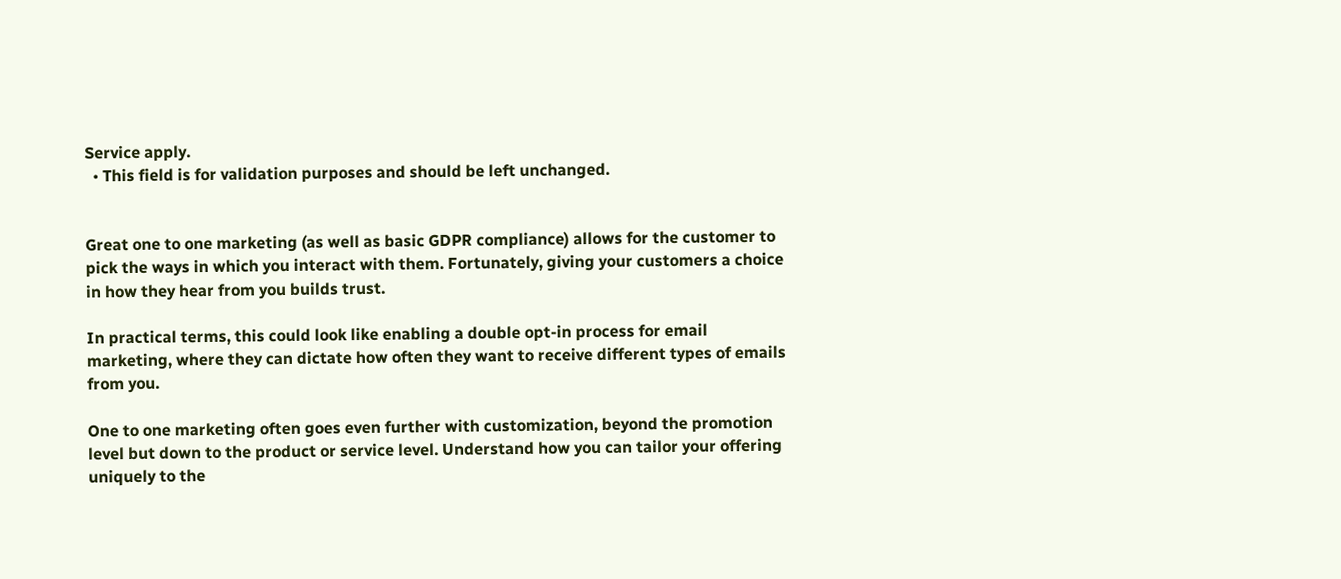Service apply.
  • This field is for validation purposes and should be left unchanged.


Great one to one marketing (as well as basic GDPR compliance) allows for the customer to pick the ways in which you interact with them. Fortunately, giving your customers a choice in how they hear from you builds trust.

In practical terms, this could look like enabling a double opt-in process for email marketing, where they can dictate how often they want to receive different types of emails from you.

One to one marketing often goes even further with customization, beyond the promotion level but down to the product or service level. Understand how you can tailor your offering uniquely to the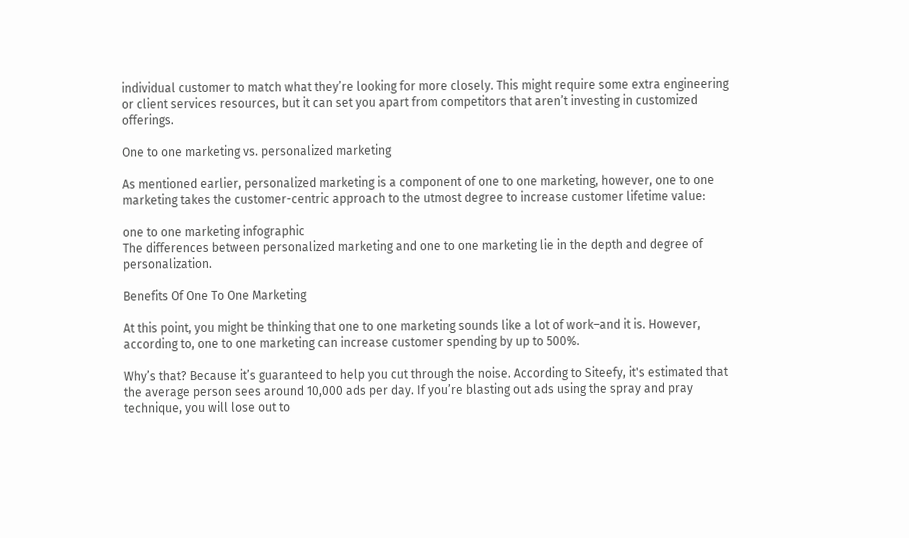individual customer to match what they’re looking for more closely. This might require some extra engineering or client services resources, but it can set you apart from competitors that aren’t investing in customized offerings.

One to one marketing vs. personalized marketing

As mentioned earlier, personalized marketing is a component of one to one marketing, however, one to one marketing takes the customer-centric approach to the utmost degree to increase customer lifetime value:

one to one marketing infographic
The differences between personalized marketing and one to one marketing lie in the depth and degree of personalization.

Benefits Of One To One Marketing

At this point, you might be thinking that one to one marketing sounds like a lot of work–and it is. However, according to, one to one marketing can increase customer spending by up to 500%.

Why’s that? Because it’s guaranteed to help you cut through the noise. According to Siteefy, it's estimated that the average person sees around 10,000 ads per day. If you’re blasting out ads using the spray and pray technique, you will lose out to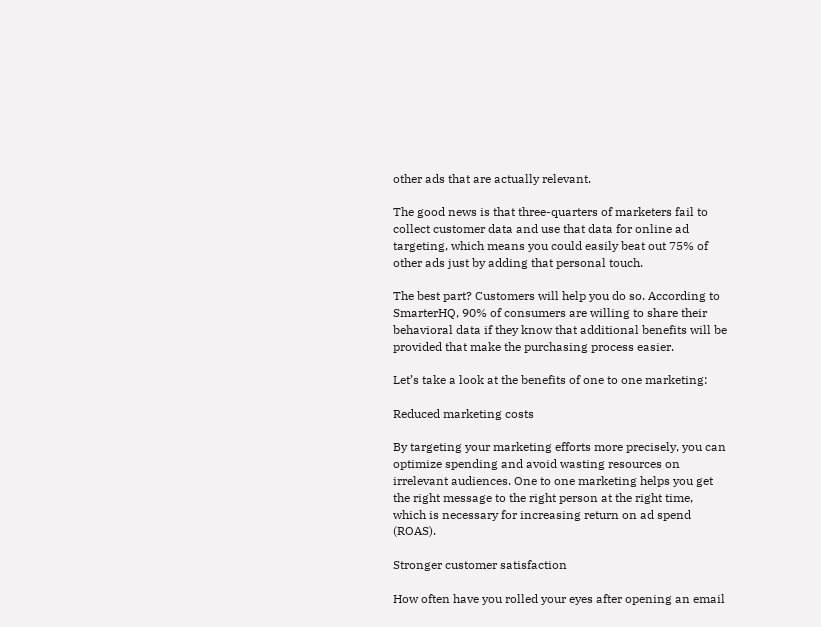other ads that are actually relevant.

The good news is that three-quarters of marketers fail to collect customer data and use that data for online ad targeting, which means you could easily beat out 75% of other ads just by adding that personal touch.

The best part? Customers will help you do so. According to SmarterHQ, 90% of consumers are willing to share their behavioral data if they know that additional benefits will be provided that make the purchasing process easier.

Let’s take a look at the benefits of one to one marketing:

Reduced marketing costs

By targeting your marketing efforts more precisely, you can optimize spending and avoid wasting resources on irrelevant audiences. One to one marketing helps you get the right message to the right person at the right time, which is necessary for increasing return on ad spend (ROAS).

Stronger customer satisfaction

How often have you rolled your eyes after opening an email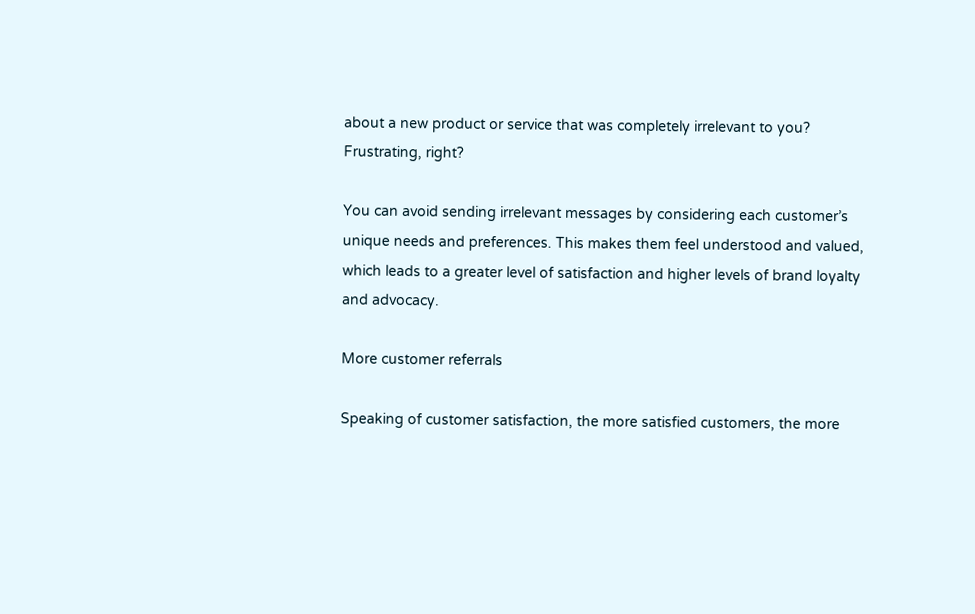about a new product or service that was completely irrelevant to you? Frustrating, right?

You can avoid sending irrelevant messages by considering each customer’s unique needs and preferences. This makes them feel understood and valued, which leads to a greater level of satisfaction and higher levels of brand loyalty and advocacy.

More customer referrals

Speaking of customer satisfaction, the more satisfied customers, the more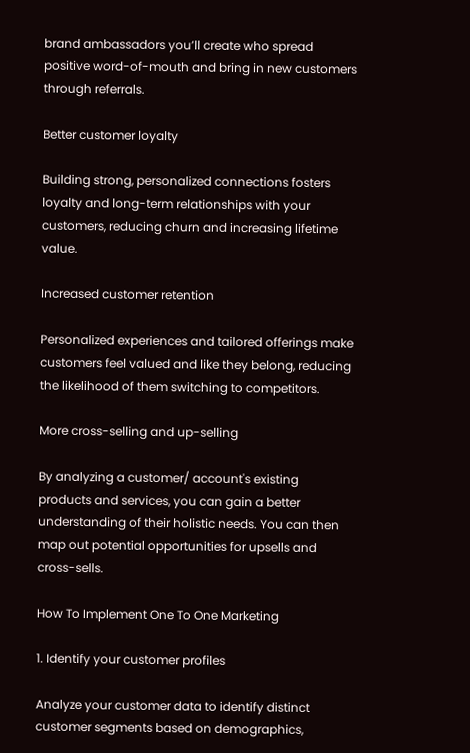brand ambassadors you’ll create who spread positive word-of-mouth and bring in new customers through referrals.

Better customer loyalty

Building strong, personalized connections fosters loyalty and long-term relationships with your customers, reducing churn and increasing lifetime value.

Increased customer retention

Personalized experiences and tailored offerings make customers feel valued and like they belong, reducing the likelihood of them switching to competitors.

More cross-selling and up-selling

By analyzing a customer/ account's existing products and services, you can gain a better understanding of their holistic needs. You can then map out potential opportunities for upsells and cross-sells.

How To Implement One To One Marketing

1. Identify your customer profiles

Analyze your customer data to identify distinct customer segments based on demographics,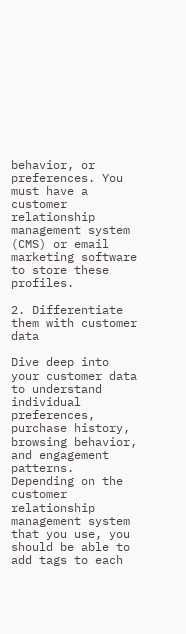behavior, or preferences. You must have a customer relationship management system (CMS) or email marketing software to store these profiles.

2. Differentiate them with customer data

Dive deep into your customer data to understand individual preferences, purchase history, browsing behavior, and engagement patterns. Depending on the customer relationship management system that you use, you should be able to add tags to each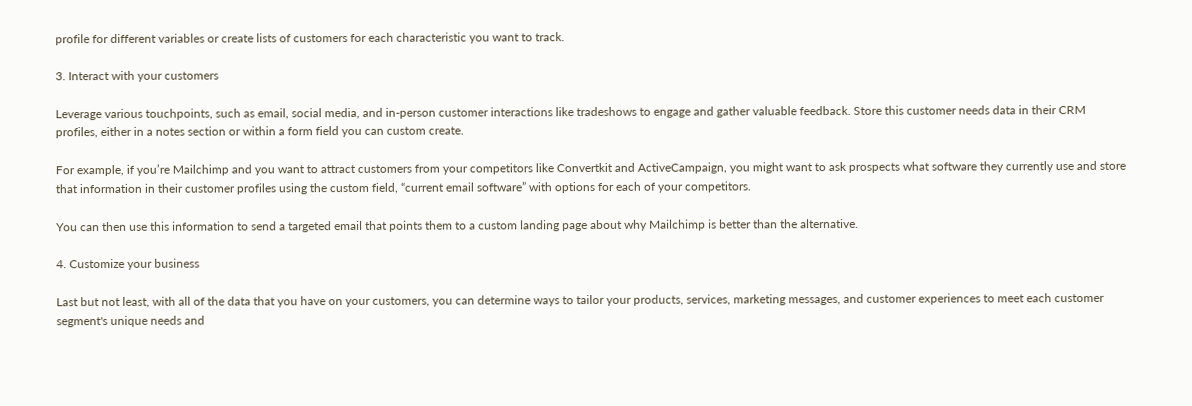profile for different variables or create lists of customers for each characteristic you want to track.

3. Interact with your customers

Leverage various touchpoints, such as email, social media, and in-person customer interactions like tradeshows to engage and gather valuable feedback. Store this customer needs data in their CRM profiles, either in a notes section or within a form field you can custom create.

For example, if you’re Mailchimp and you want to attract customers from your competitors like Convertkit and ActiveCampaign, you might want to ask prospects what software they currently use and store that information in their customer profiles using the custom field, “current email software” with options for each of your competitors.

You can then use this information to send a targeted email that points them to a custom landing page about why Mailchimp is better than the alternative.

4. Customize your business

Last but not least, with all of the data that you have on your customers, you can determine ways to tailor your products, services, marketing messages, and customer experiences to meet each customer segment's unique needs and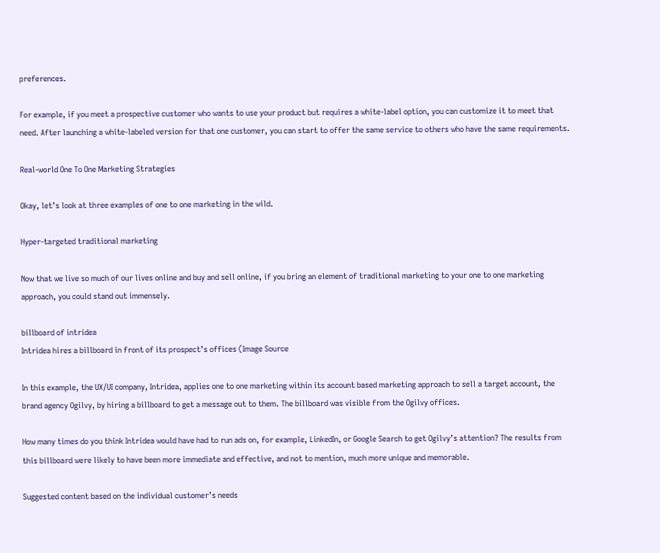preferences.

For example, if you meet a prospective customer who wants to use your product but requires a white-label option, you can customize it to meet that need. After launching a white-labeled version for that one customer, you can start to offer the same service to others who have the same requirements.

Real-world One To One Marketing Strategies

Okay, let’s look at three examples of one to one marketing in the wild.

Hyper-targeted traditional marketing

Now that we live so much of our lives online and buy and sell online, if you bring an element of traditional marketing to your one to one marketing approach, you could stand out immensely.

billboard of intridea
Intridea hires a billboard in front of its prospect’s offices (Image Source

In this example, the UX/UI company, Intridea, applies one to one marketing within its account based marketing approach to sell a target account, the brand agency Ogilvy, by hiring a billboard to get a message out to them. The billboard was visible from the Ogilvy offices.

How many times do you think Intridea would have had to run ads on, for example, LinkedIn, or Google Search to get Ogilvy’s attention? The results from this billboard were likely to have been more immediate and effective, and not to mention, much more unique and memorable.

Suggested content based on the individual customer’s needs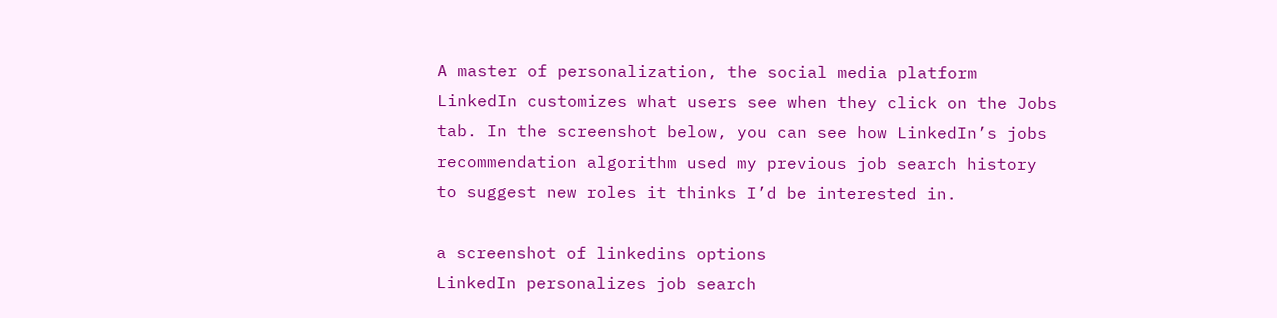A master of personalization, the social media platform LinkedIn customizes what users see when they click on the Jobs tab. In the screenshot below, you can see how LinkedIn’s jobs recommendation algorithm used my previous job search history to suggest new roles it thinks I’d be interested in.

a screenshot of linkedins options
LinkedIn personalizes job search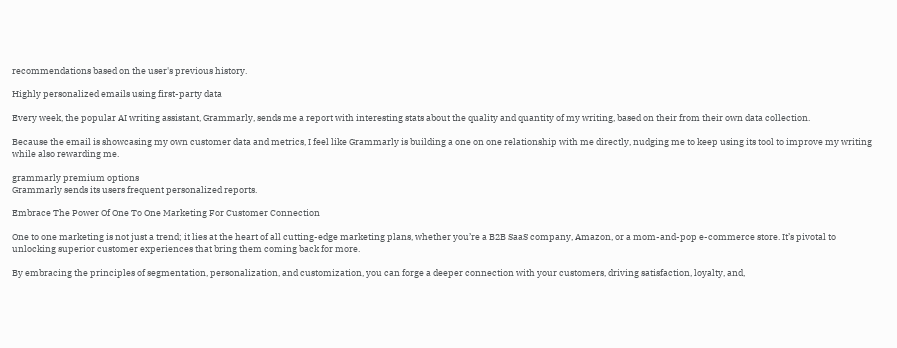recommendations based on the user's previous history.

Highly personalized emails using first-party data

Every week, the popular AI writing assistant, Grammarly, sends me a report with interesting stats about the quality and quantity of my writing, based on their from their own data collection.

Because the email is showcasing my own customer data and metrics, I feel like Grammarly is building a one on one relationship with me directly, nudging me to keep using its tool to improve my writing while also rewarding me.

grammarly premium options
Grammarly sends its users frequent personalized reports.

Embrace The Power Of One To One Marketing For Customer Connection

One to one marketing is not just a trend; it lies at the heart of all cutting-edge marketing plans, whether you’re a B2B SaaS company, Amazon, or a mom-and-pop e-commerce store. It’s pivotal to unlocking superior customer experiences that bring them coming back for more.

By embracing the principles of segmentation, personalization, and customization, you can forge a deeper connection with your customers, driving satisfaction, loyalty, and,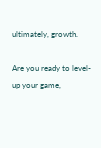ultimately, growth.

Are you ready to level-up your game,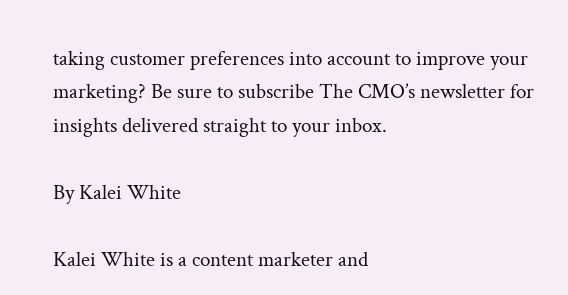taking customer preferences into account to improve your marketing? Be sure to subscribe The CMO’s newsletter for insights delivered straight to your inbox.

By Kalei White

Kalei White is a content marketer and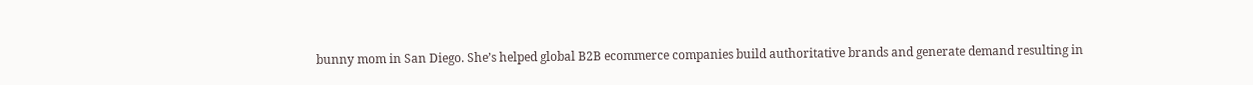bunny mom in San Diego. She’s helped global B2B ecommerce companies build authoritative brands and generate demand resulting in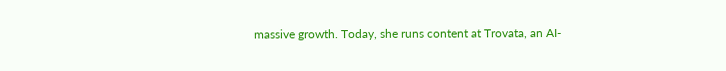massive growth. Today, she runs content at Trovata, an AI-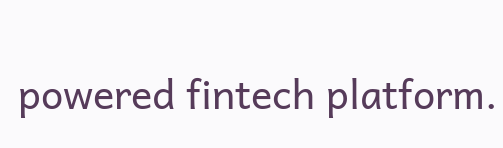powered fintech platform.